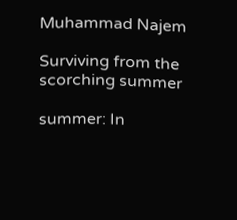Muhammad Najem

Surviving from the scorching summer

summer: In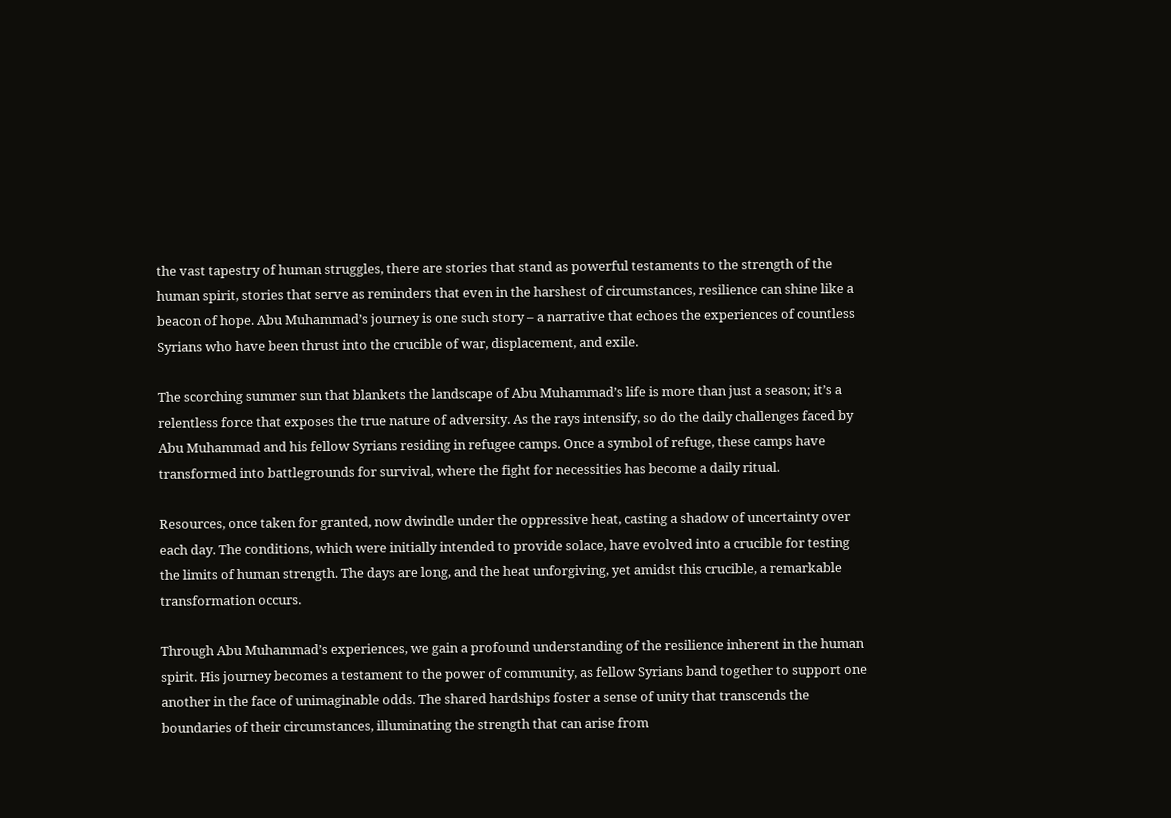the vast tapestry of human struggles, there are stories that stand as powerful testaments to the strength of the human spirit, stories that serve as reminders that even in the harshest of circumstances, resilience can shine like a beacon of hope. Abu Muhammad’s journey is one such story – a narrative that echoes the experiences of countless Syrians who have been thrust into the crucible of war, displacement, and exile.

The scorching summer sun that blankets the landscape of Abu Muhammad’s life is more than just a season; it’s a relentless force that exposes the true nature of adversity. As the rays intensify, so do the daily challenges faced by Abu Muhammad and his fellow Syrians residing in refugee camps. Once a symbol of refuge, these camps have transformed into battlegrounds for survival, where the fight for necessities has become a daily ritual.

Resources, once taken for granted, now dwindle under the oppressive heat, casting a shadow of uncertainty over each day. The conditions, which were initially intended to provide solace, have evolved into a crucible for testing the limits of human strength. The days are long, and the heat unforgiving, yet amidst this crucible, a remarkable transformation occurs.

Through Abu Muhammad’s experiences, we gain a profound understanding of the resilience inherent in the human spirit. His journey becomes a testament to the power of community, as fellow Syrians band together to support one another in the face of unimaginable odds. The shared hardships foster a sense of unity that transcends the boundaries of their circumstances, illuminating the strength that can arise from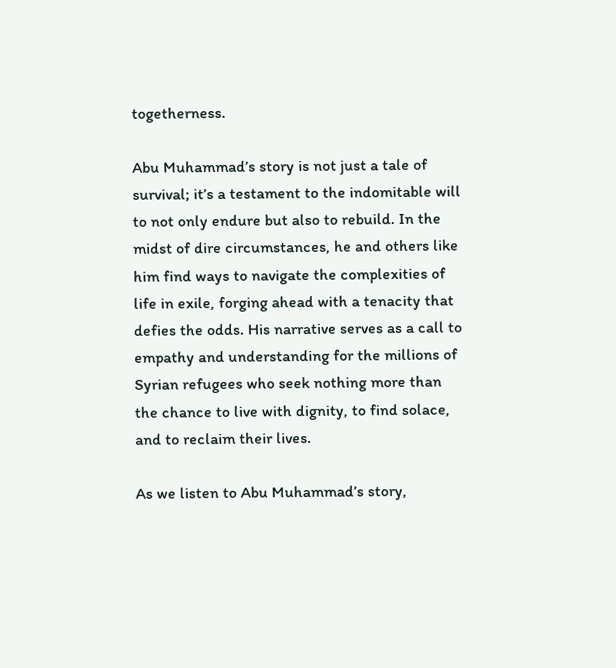togetherness.

Abu Muhammad’s story is not just a tale of survival; it’s a testament to the indomitable will to not only endure but also to rebuild. In the midst of dire circumstances, he and others like him find ways to navigate the complexities of life in exile, forging ahead with a tenacity that defies the odds. His narrative serves as a call to empathy and understanding for the millions of Syrian refugees who seek nothing more than the chance to live with dignity, to find solace, and to reclaim their lives.

As we listen to Abu Muhammad’s story,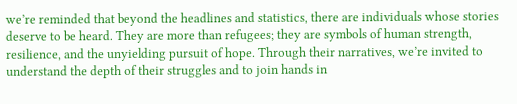we’re reminded that beyond the headlines and statistics, there are individuals whose stories deserve to be heard. They are more than refugees; they are symbols of human strength, resilience, and the unyielding pursuit of hope. Through their narratives, we’re invited to understand the depth of their struggles and to join hands in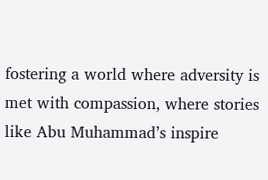fostering a world where adversity is met with compassion, where stories like Abu Muhammad’s inspire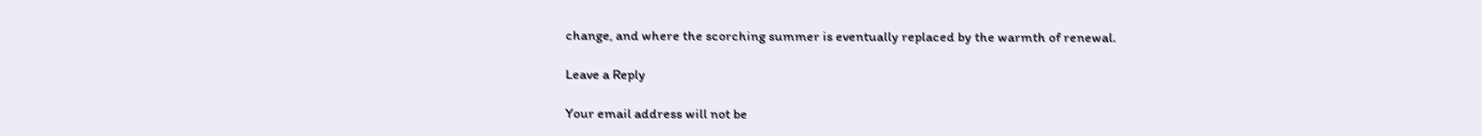change, and where the scorching summer is eventually replaced by the warmth of renewal.

Leave a Reply

Your email address will not be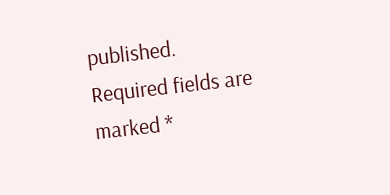published. Required fields are marked *